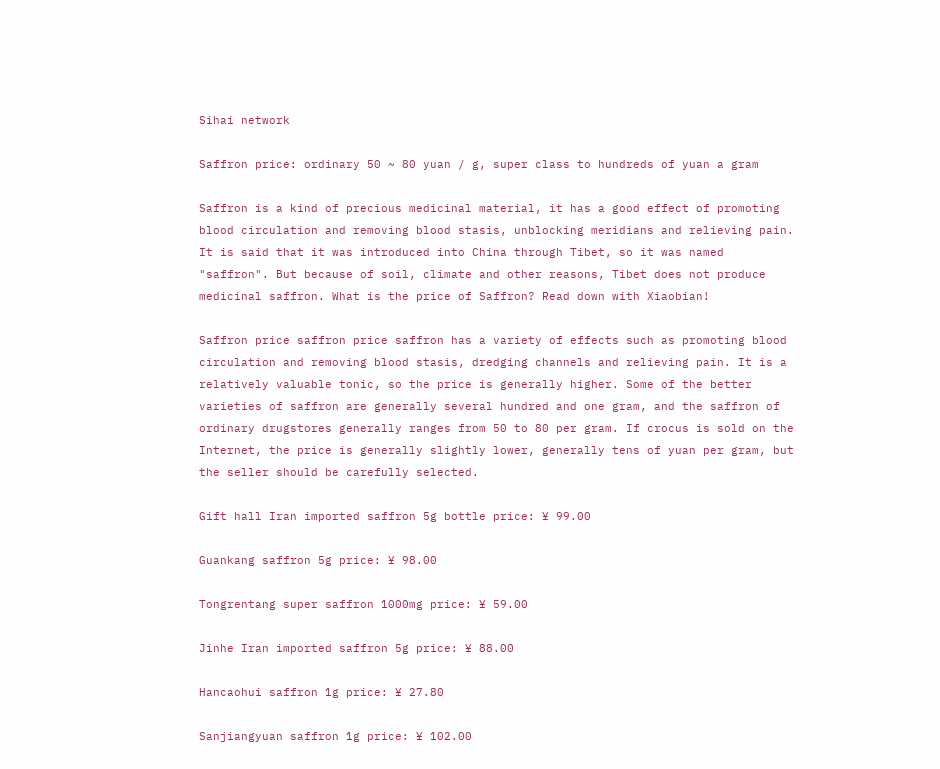Sihai network

Saffron price: ordinary 50 ~ 80 yuan / g, super class to hundreds of yuan a gram

Saffron is a kind of precious medicinal material, it has a good effect of promoting blood circulation and removing blood stasis, unblocking meridians and relieving pain. It is said that it was introduced into China through Tibet, so it was named "saffron". But because of soil, climate and other reasons, Tibet does not produce medicinal saffron. What is the price of Saffron? Read down with Xiaobian!

Saffron price saffron price saffron has a variety of effects such as promoting blood circulation and removing blood stasis, dredging channels and relieving pain. It is a relatively valuable tonic, so the price is generally higher. Some of the better varieties of saffron are generally several hundred and one gram, and the saffron of ordinary drugstores generally ranges from 50 to 80 per gram. If crocus is sold on the Internet, the price is generally slightly lower, generally tens of yuan per gram, but the seller should be carefully selected.

Gift hall Iran imported saffron 5g bottle price: ¥ 99.00

Guankang saffron 5g price: ¥ 98.00

Tongrentang super saffron 1000mg price: ¥ 59.00

Jinhe Iran imported saffron 5g price: ¥ 88.00

Hancaohui saffron 1g price: ¥ 27.80

Sanjiangyuan saffron 1g price: ¥ 102.00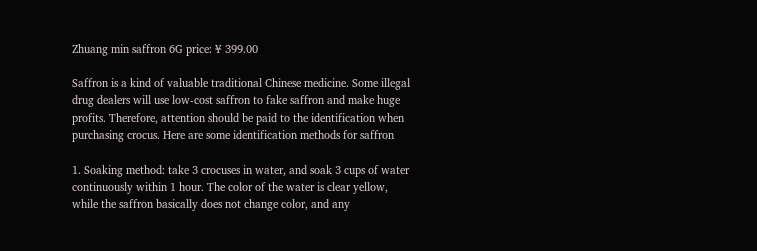Zhuang min saffron 6G price: ¥ 399.00

Saffron is a kind of valuable traditional Chinese medicine. Some illegal drug dealers will use low-cost saffron to fake saffron and make huge profits. Therefore, attention should be paid to the identification when purchasing crocus. Here are some identification methods for saffron

1. Soaking method: take 3 crocuses in water, and soak 3 cups of water continuously within 1 hour. The color of the water is clear yellow, while the saffron basically does not change color, and any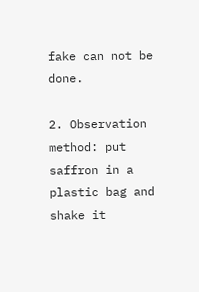fake can not be done.

2. Observation method: put saffron in a plastic bag and shake it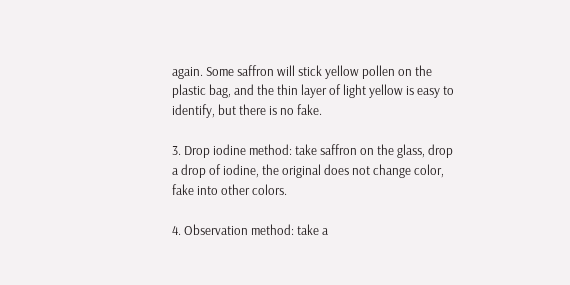again. Some saffron will stick yellow pollen on the plastic bag, and the thin layer of light yellow is easy to identify, but there is no fake.

3. Drop iodine method: take saffron on the glass, drop a drop of iodine, the original does not change color, fake into other colors.

4. Observation method: take a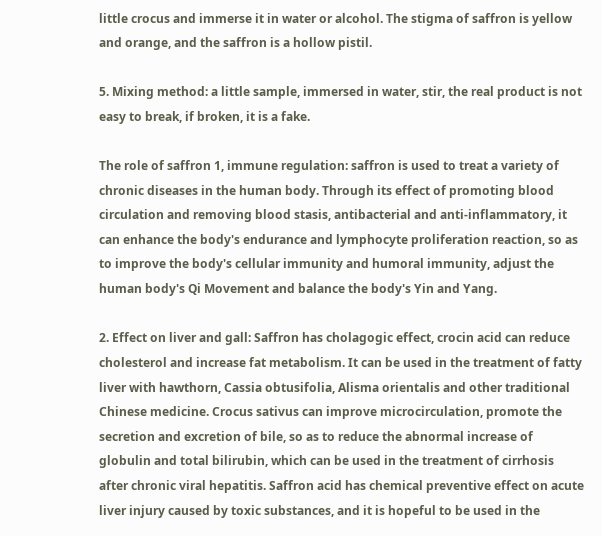little crocus and immerse it in water or alcohol. The stigma of saffron is yellow and orange, and the saffron is a hollow pistil.

5. Mixing method: a little sample, immersed in water, stir, the real product is not easy to break, if broken, it is a fake.

The role of saffron 1, immune regulation: saffron is used to treat a variety of chronic diseases in the human body. Through its effect of promoting blood circulation and removing blood stasis, antibacterial and anti-inflammatory, it can enhance the body's endurance and lymphocyte proliferation reaction, so as to improve the body's cellular immunity and humoral immunity, adjust the human body's Qi Movement and balance the body's Yin and Yang.

2. Effect on liver and gall: Saffron has cholagogic effect, crocin acid can reduce cholesterol and increase fat metabolism. It can be used in the treatment of fatty liver with hawthorn, Cassia obtusifolia, Alisma orientalis and other traditional Chinese medicine. Crocus sativus can improve microcirculation, promote the secretion and excretion of bile, so as to reduce the abnormal increase of globulin and total bilirubin, which can be used in the treatment of cirrhosis after chronic viral hepatitis. Saffron acid has chemical preventive effect on acute liver injury caused by toxic substances, and it is hopeful to be used in the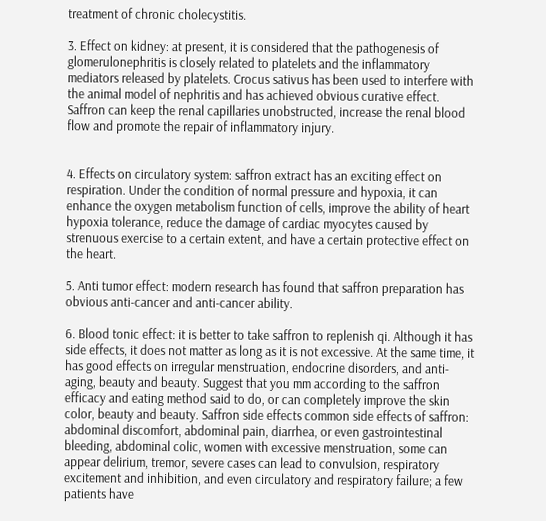treatment of chronic cholecystitis.

3. Effect on kidney: at present, it is considered that the pathogenesis of glomerulonephritis is closely related to platelets and the inflammatory mediators released by platelets. Crocus sativus has been used to interfere with the animal model of nephritis and has achieved obvious curative effect. Saffron can keep the renal capillaries unobstructed, increase the renal blood flow and promote the repair of inflammatory injury.


4. Effects on circulatory system: saffron extract has an exciting effect on respiration. Under the condition of normal pressure and hypoxia, it can enhance the oxygen metabolism function of cells, improve the ability of heart hypoxia tolerance, reduce the damage of cardiac myocytes caused by strenuous exercise to a certain extent, and have a certain protective effect on the heart.

5. Anti tumor effect: modern research has found that saffron preparation has obvious anti-cancer and anti-cancer ability.

6. Blood tonic effect: it is better to take saffron to replenish qi. Although it has side effects, it does not matter as long as it is not excessive. At the same time, it has good effects on irregular menstruation, endocrine disorders, and anti-aging, beauty and beauty. Suggest that you mm according to the saffron efficacy and eating method said to do, or can completely improve the skin color, beauty and beauty. Saffron side effects common side effects of saffron: abdominal discomfort, abdominal pain, diarrhea, or even gastrointestinal bleeding, abdominal colic, women with excessive menstruation, some can appear delirium, tremor, severe cases can lead to convulsion, respiratory excitement and inhibition, and even circulatory and respiratory failure; a few patients have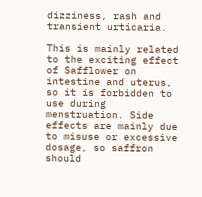dizziness, rash and transient urticaria.

This is mainly related to the exciting effect of Safflower on intestine and uterus, so it is forbidden to use during menstruation. Side effects are mainly due to misuse or excessive dosage, so saffron should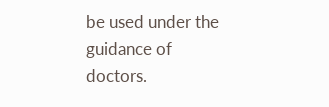be used under the guidance of doctors.